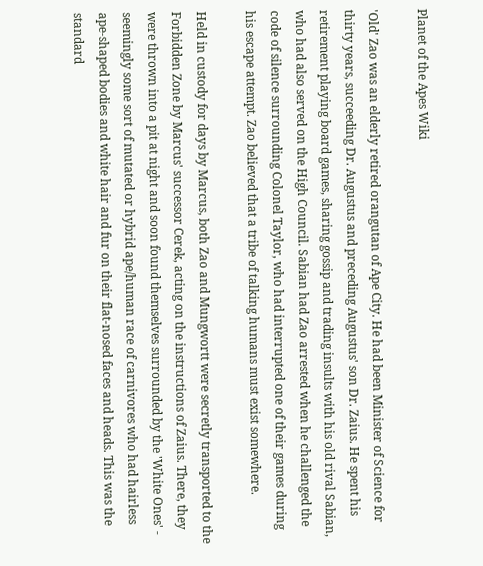Planet of the Apes Wiki

'Old' Zao was an elderly retired orangutan of Ape City. He had been Minister of Science for thirty years, succeeding Dr. Augustus and preceding Augustus' son Dr. Zaius. He spent his retirement playing board games, sharing gossip and trading insults with his old rival Sabian, who had also served on the High Council. Sabian had Zao arrested when he challenged the code of silence surrounding Colonel Taylor, who had interrupted one of their games during his escape attempt. Zao believed that a tribe of talking humans must exist somewhere.

Held in custody for days by Marcus, both Zao and Mungwortt were secretly transported to the Forbidden Zone by Marcus' successor Cerek, acting on the instructions of Zaius. There, they were thrown into a pit at night and soon found themselves surrounded by the 'White Ones' - seemingly some sort of mutated or hybrid ape/human race of carnivores who had hairless ape-shaped bodies and white hair and fur on their flat-nosed faces and heads. This was the standard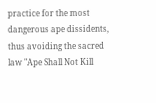practice for the most dangerous ape dissidents, thus avoiding the sacred law "Ape Shall Not Kill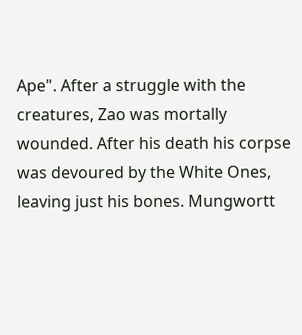Ape". After a struggle with the creatures, Zao was mortally wounded. After his death his corpse was devoured by the White Ones, leaving just his bones. Mungwortt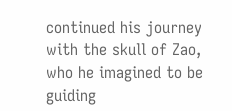continued his journey with the skull of Zao, who he imagined to be guiding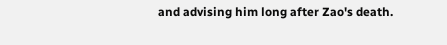and advising him long after Zao's death.